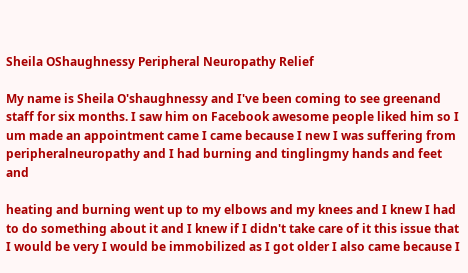Sheila OShaughnessy Peripheral Neuropathy Relief

My name is Sheila O'shaughnessy and I've been coming to see greenand staff for six months. I saw him on Facebook awesome people liked him so I um made an appointment came I came because I new I was suffering from peripheralneuropathy and I had burning and tinglingmy hands and feet and

heating and burning went up to my elbows and my knees and I knew I had to do something about it and I knew if I didn't take care of it this issue that I would be very I would be immobilized as I got older I also came because I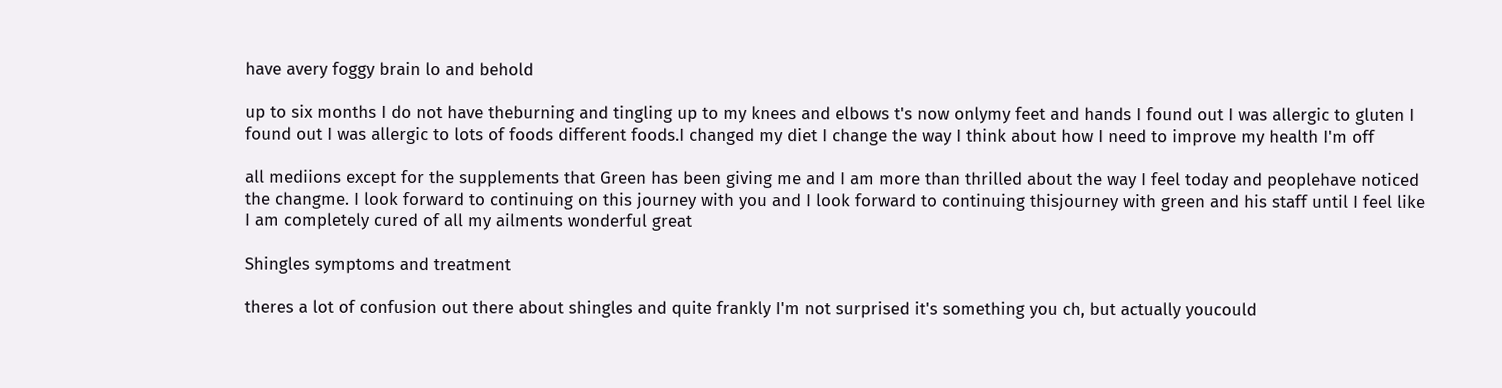have avery foggy brain lo and behold

up to six months I do not have theburning and tingling up to my knees and elbows t's now onlymy feet and hands I found out I was allergic to gluten I found out I was allergic to lots of foods different foods.I changed my diet I change the way I think about how I need to improve my health I'm off

all mediions except for the supplements that Green has been giving me and I am more than thrilled about the way I feel today and peoplehave noticed the changme. I look forward to continuing on this journey with you and I look forward to continuing thisjourney with green and his staff until I feel like I am completely cured of all my ailments wonderful great

Shingles symptoms and treatment

theres a lot of confusion out there about shingles and quite frankly I'm not surprised it's something you ch, but actually youcould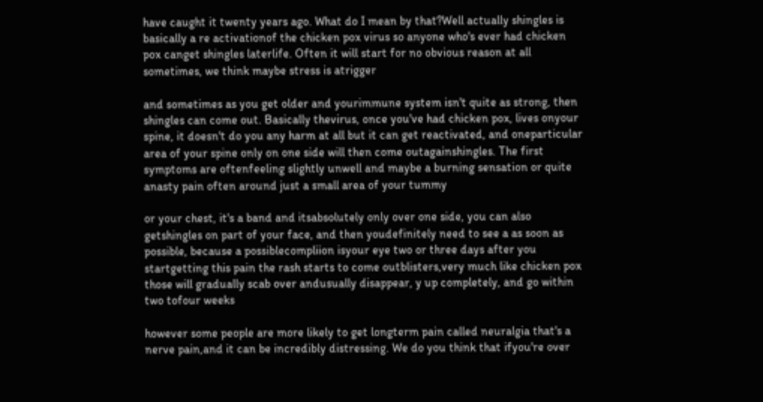have caught it twenty years ago. What do I mean by that?Well actually shingles is basically a re activationof the chicken pox virus so anyone who's ever had chicken pox canget shingles laterlife. Often it will start for no obvious reason at all sometimes, we think maybe stress is atrigger

and sometimes as you get older and yourimmune system isn't quite as strong, then shingles can come out. Basically thevirus, once you've had chicken pox, lives onyour spine, it doesn't do you any harm at all but it can get reactivated, and oneparticular area of your spine only on one side will then come outagainshingles. The first symptoms are oftenfeeling slightly unwell and maybe a burning sensation or quite anasty pain often around just a small area of your tummy

or your chest, it's a band and itsabsolutely only over one side, you can also getshingles on part of your face, and then youdefinitely need to see a as soon as possible, because a possiblecompliion isyour eye two or three days after you startgetting this pain the rash starts to come outblisters,very much like chicken pox those will gradually scab over andusually disappear, y up completely, and go within two tofour weeks

however some people are more likely to get longterm pain called neuralgia that's a nerve pain,and it can be incredibly distressing. We do you think that ifyou're over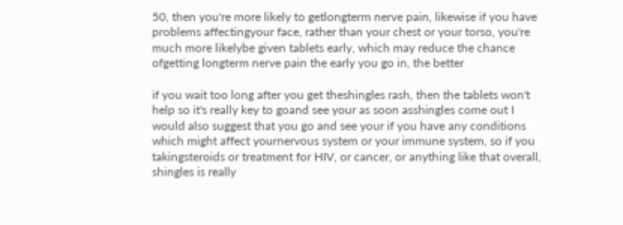50, then you're more likely to getlongterm nerve pain, likewise if you have problems affectingyour face, rather than your chest or your torso, you're much more likelybe given tablets early, which may reduce the chance ofgetting longterm nerve pain the early you go in, the better

if you wait too long after you get theshingles rash, then the tablets won't help so it's really key to goand see your as soon asshingles come out I would also suggest that you go and see your if you have any conditions which might affect yournervous system or your immune system, so if you takingsteroids or treatment for HIV, or cancer, or anything like that overall, shingles is really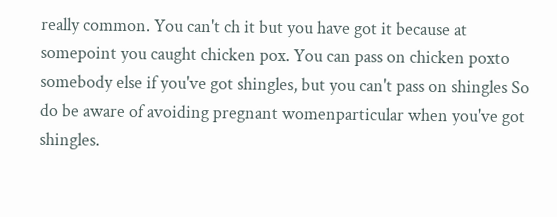really common. You can't ch it but you have got it because at somepoint you caught chicken pox. You can pass on chicken poxto somebody else if you've got shingles, but you can't pass on shingles So do be aware of avoiding pregnant womenparticular when you've got shingles.